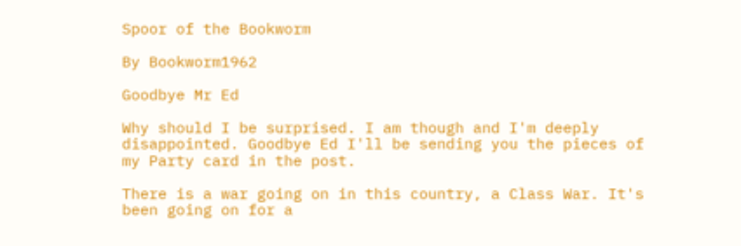Spoor of the Bookworm

By Bookworm1962

Goodbye Mr Ed

Why should I be surprised. I am though and I'm deeply disappointed. Goodbye Ed I'll be sending you the pieces of my Party card in the post.

There is a war going on in this country, a Class War. It's been going on for a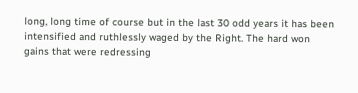long, long time of course but in the last 30 odd years it has been intensified and ruthlessly waged by the Right. The hard won gains that were redressing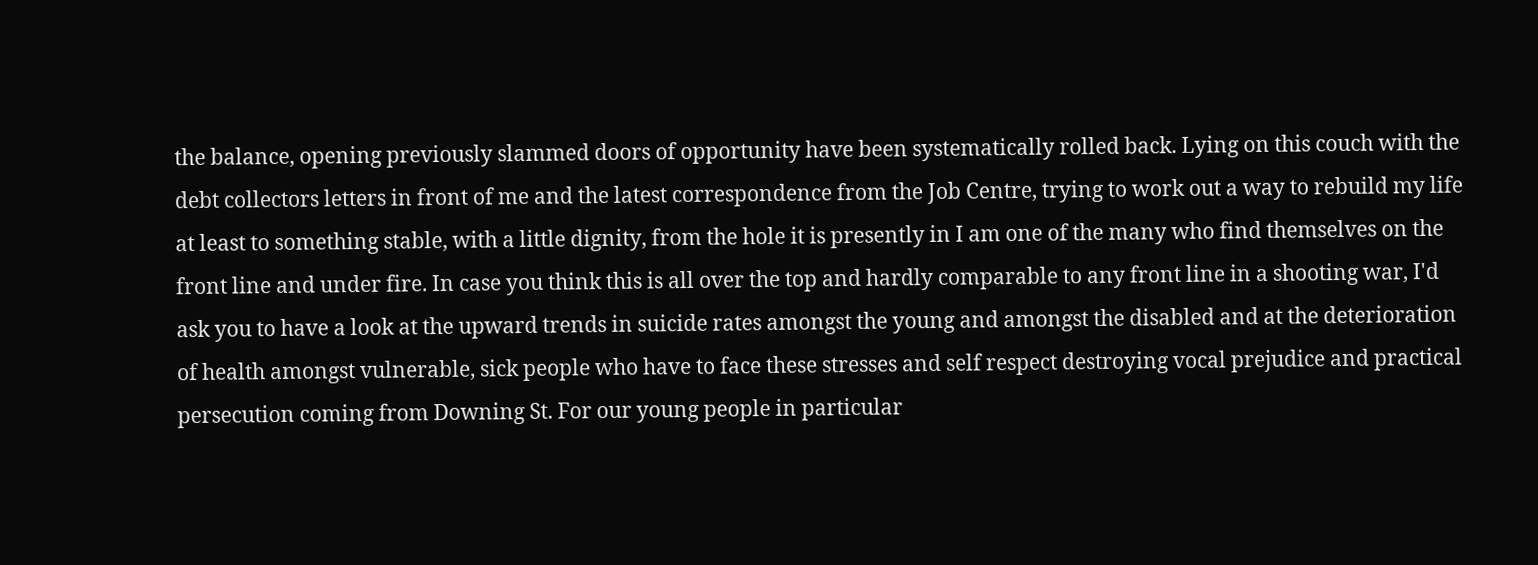the balance, opening previously slammed doors of opportunity have been systematically rolled back. Lying on this couch with the debt collectors letters in front of me and the latest correspondence from the Job Centre, trying to work out a way to rebuild my life at least to something stable, with a little dignity, from the hole it is presently in I am one of the many who find themselves on the front line and under fire. In case you think this is all over the top and hardly comparable to any front line in a shooting war, I'd ask you to have a look at the upward trends in suicide rates amongst the young and amongst the disabled and at the deterioration of health amongst vulnerable, sick people who have to face these stresses and self respect destroying vocal prejudice and practical persecution coming from Downing St. For our young people in particular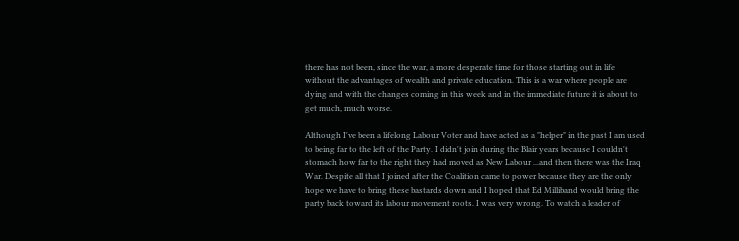there has not been, since the war, a more desperate time for those starting out in life without the advantages of wealth and private education. This is a war where people are dying and with the changes coming in this week and in the immediate future it is about to get much, much worse.

Although I've been a lifelong Labour Voter and have acted as a "helper" in the past I am used to being far to the left of the Party. I didn't join during the Blair years because I couldn't stomach how far to the right they had moved as New Labour ...and then there was the Iraq War. Despite all that I joined after the Coalition came to power because they are the only hope we have to bring these bastards down and I hoped that Ed Milliband would bring the party back toward its labour movement roots. I was very wrong. To watch a leader of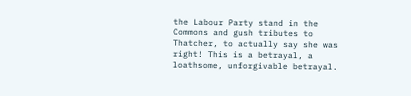the Labour Party stand in the Commons and gush tributes to Thatcher, to actually say she was right! This is a betrayal, a loathsome, unforgivable betrayal.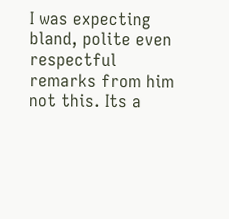I was expecting bland, polite even respectful remarks from him not this. Its a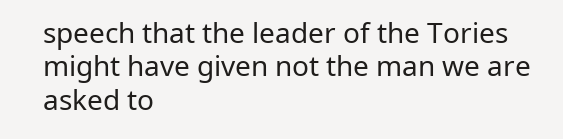speech that the leader of the Tories might have given not the man we are asked to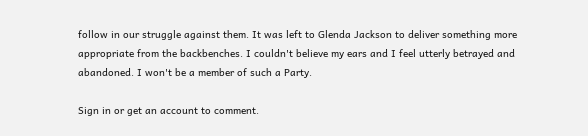follow in our struggle against them. It was left to Glenda Jackson to deliver something more appropriate from the backbenches. I couldn't believe my ears and I feel utterly betrayed and abandoned. I won't be a member of such a Party.

Sign in or get an account to comment.